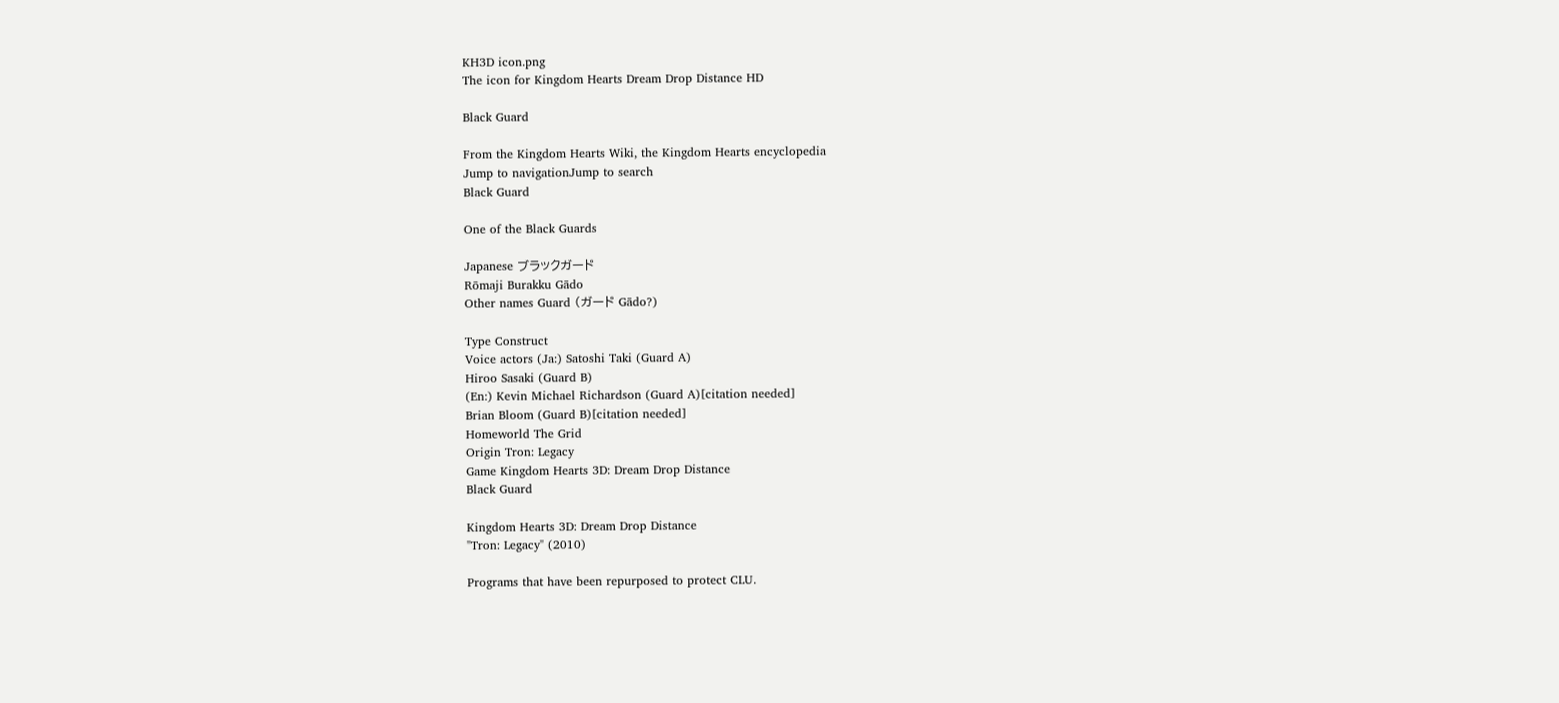KH3D icon.png
The icon for Kingdom Hearts Dream Drop Distance HD

Black Guard

From the Kingdom Hearts Wiki, the Kingdom Hearts encyclopedia
Jump to navigationJump to search
Black Guard

One of the Black Guards

Japanese ブラックガード
Rōmaji Burakku Gādo
Other names Guard (ガード Gādo?)

Type Construct
Voice actors (Ja:) Satoshi Taki (Guard A)
Hiroo Sasaki (Guard B)
(En:) Kevin Michael Richardson (Guard A)[citation needed]
Brian Bloom (Guard B)[citation needed]
Homeworld The Grid
Origin Tron: Legacy
Game Kingdom Hearts 3D: Dream Drop Distance
Black Guard

Kingdom Hearts 3D: Dream Drop Distance
"Tron: Legacy" (2010)

Programs that have been repurposed to protect CLU.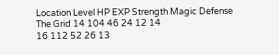Location Level HP EXP Strength Magic Defense
The Grid 14 104 46 24 12 14
16 112 52 26 13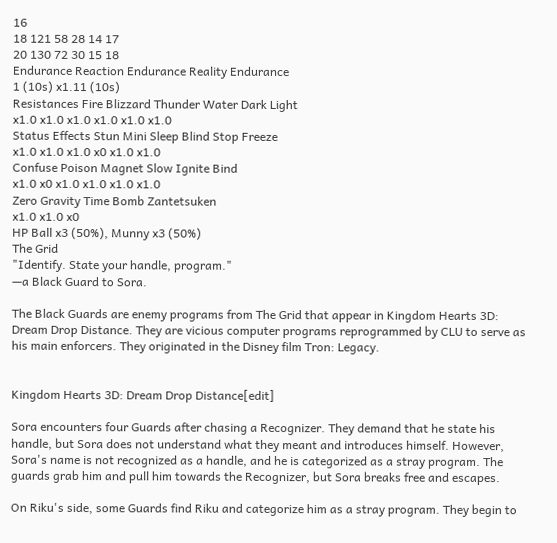16
18 121 58 28 14 17
20 130 72 30 15 18
Endurance Reaction Endurance Reality Endurance
1 (10s) x1.11 (10s)
Resistances Fire Blizzard Thunder Water Dark Light
x1.0 x1.0 x1.0 x1.0 x1.0 x1.0
Status Effects Stun Mini Sleep Blind Stop Freeze
x1.0 x1.0 x1.0 x0 x1.0 x1.0
Confuse Poison Magnet Slow Ignite Bind
x1.0 x0 x1.0 x1.0 x1.0 x1.0
Zero Gravity Time Bomb Zantetsuken
x1.0 x1.0 x0
HP Ball x3 (50%), Munny x3 (50%)
The Grid
"Identify. State your handle, program."
—a Black Guard to Sora.

The Black Guards are enemy programs from The Grid that appear in Kingdom Hearts 3D: Dream Drop Distance. They are vicious computer programs reprogrammed by CLU to serve as his main enforcers. They originated in the Disney film Tron: Legacy.


Kingdom Hearts 3D: Dream Drop Distance[edit]

Sora encounters four Guards after chasing a Recognizer. They demand that he state his handle, but Sora does not understand what they meant and introduces himself. However, Sora's name is not recognized as a handle, and he is categorized as a stray program. The guards grab him and pull him towards the Recognizer, but Sora breaks free and escapes.

On Riku's side, some Guards find Riku and categorize him as a stray program. They begin to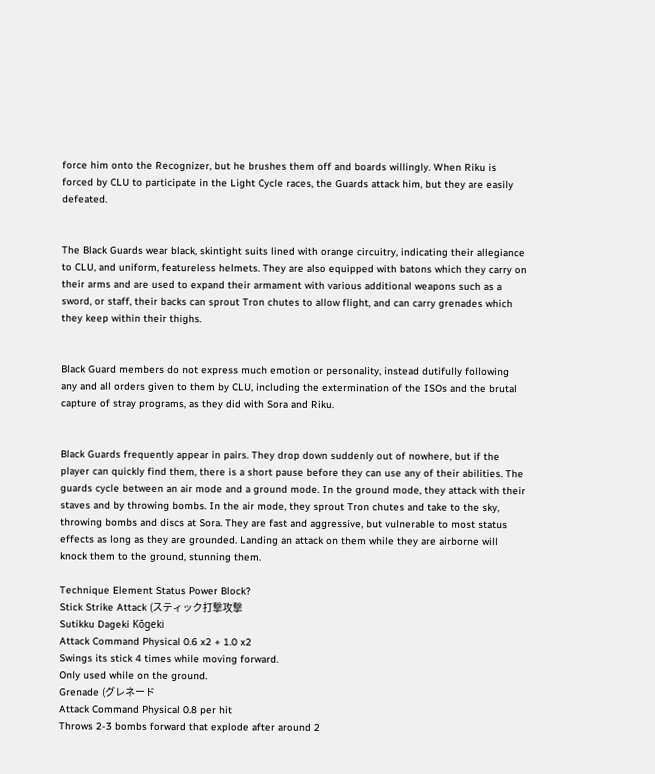force him onto the Recognizer, but he brushes them off and boards willingly. When Riku is forced by CLU to participate in the Light Cycle races, the Guards attack him, but they are easily defeated.


The Black Guards wear black, skintight suits lined with orange circuitry, indicating their allegiance to CLU, and uniform, featureless helmets. They are also equipped with batons which they carry on their arms and are used to expand their armament with various additional weapons such as a sword, or staff, their backs can sprout Tron chutes to allow flight, and can carry grenades which they keep within their thighs.


Black Guard members do not express much emotion or personality, instead dutifully following any and all orders given to them by CLU, including the extermination of the ISOs and the brutal capture of stray programs, as they did with Sora and Riku.


Black Guards frequently appear in pairs. They drop down suddenly out of nowhere, but if the player can quickly find them, there is a short pause before they can use any of their abilities. The guards cycle between an air mode and a ground mode. In the ground mode, they attack with their staves and by throwing bombs. In the air mode, they sprout Tron chutes and take to the sky, throwing bombs and discs at Sora. They are fast and aggressive, but vulnerable to most status effects as long as they are grounded. Landing an attack on them while they are airborne will knock them to the ground, stunning them.

Technique Element Status Power Block?
Stick Strike Attack (スティック打撃攻撃
Sutikku Dageki Kōgeki
Attack Command Physical 0.6 x2 + 1.0 x2
Swings its stick 4 times while moving forward.
Only used while on the ground.
Grenade (グレネード
Attack Command Physical 0.8 per hit
Throws 2-3 bombs forward that explode after around 2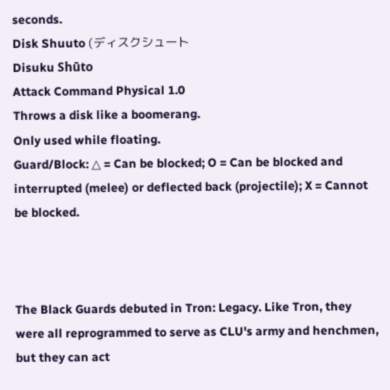seconds.
Disk Shuuto (ディスクシュート
Disuku Shūto
Attack Command Physical 1.0
Throws a disk like a boomerang.
Only used while floating.
Guard/Block: △ = Can be blocked; O = Can be blocked and interrupted (melee) or deflected back (projectile); X = Cannot be blocked.



The Black Guards debuted in Tron: Legacy. Like Tron, they were all reprogrammed to serve as CLU's army and henchmen, but they can act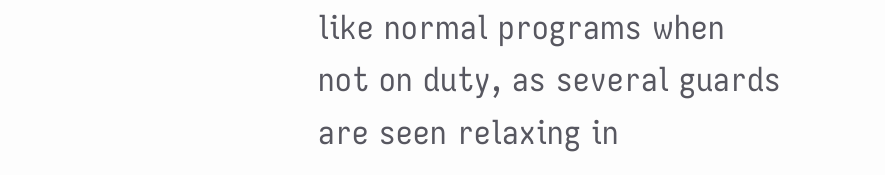like normal programs when not on duty, as several guards are seen relaxing in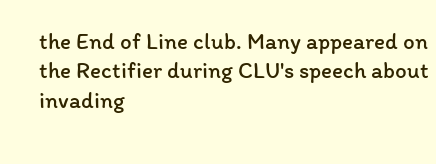the End of Line club. Many appeared on the Rectifier during CLU's speech about invading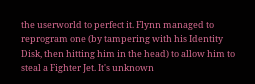the userworld to perfect it. Flynn managed to reprogram one (by tampering with his Identity Disk, then hitting him in the head) to allow him to steal a Fighter Jet. It's unknown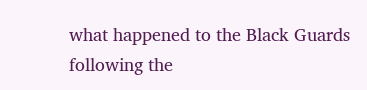what happened to the Black Guards following the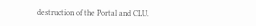destruction of the Portal and CLU.